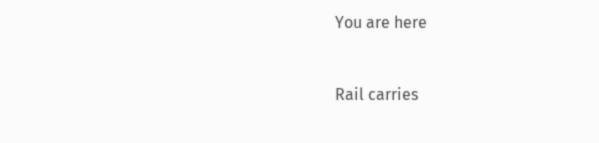You are here


Rail carries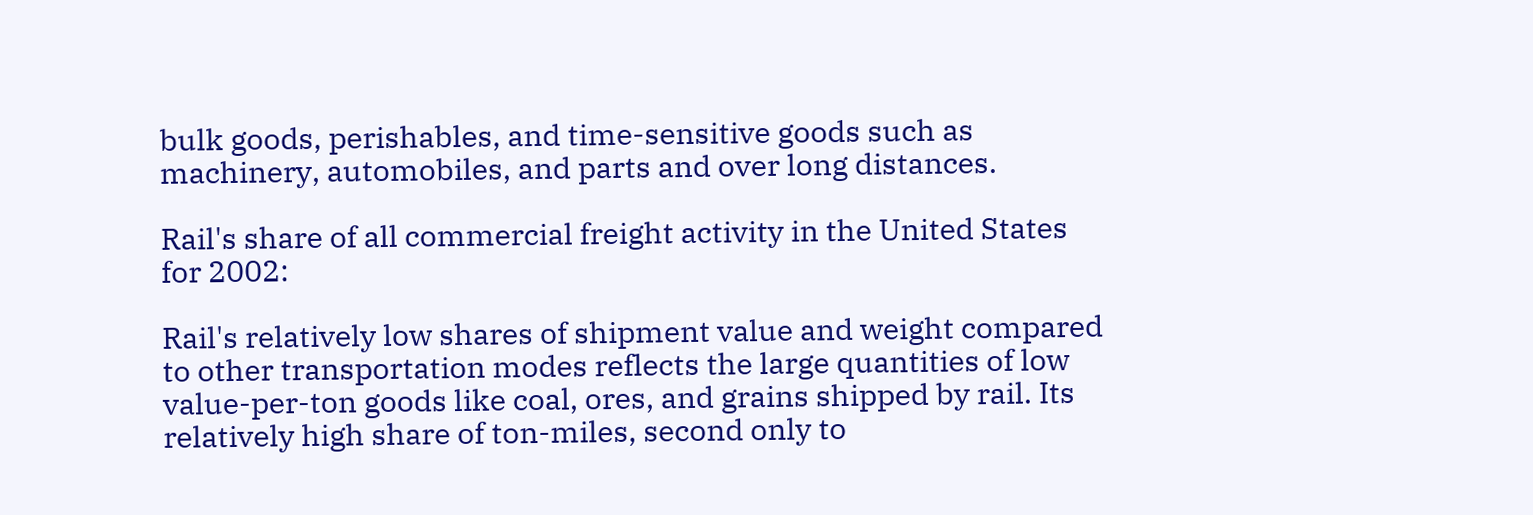bulk goods, perishables, and time-sensitive goods such as machinery, automobiles, and parts and over long distances.

Rail's share of all commercial freight activity in the United States for 2002:

Rail's relatively low shares of shipment value and weight compared to other transportation modes reflects the large quantities of low value-per-ton goods like coal, ores, and grains shipped by rail. Its relatively high share of ton-miles, second only to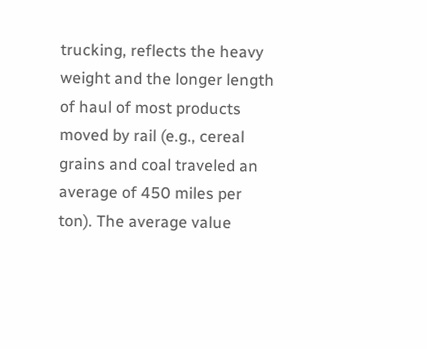trucking, reflects the heavy weight and the longer length of haul of most products moved by rail (e.g., cereal grains and coal traveled an average of 450 miles per ton). The average value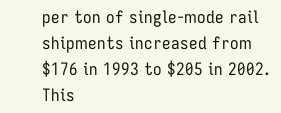per ton of single-mode rail shipments increased from $176 in 1993 to $205 in 2002. This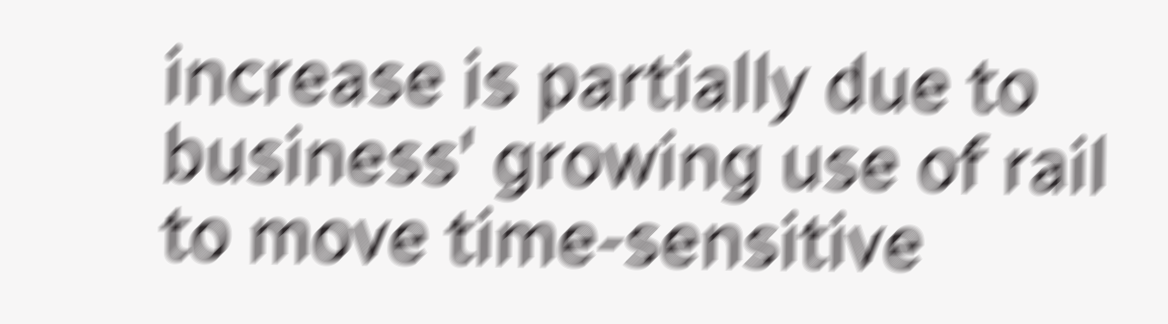increase is partially due to business' growing use of rail to move time-sensitive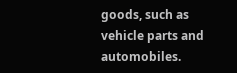goods, such as vehicle parts and automobiles.